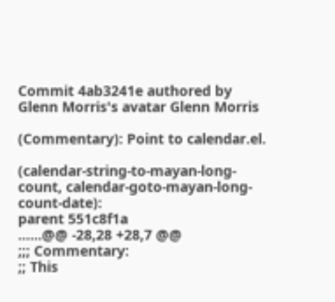Commit 4ab3241e authored by Glenn Morris's avatar Glenn Morris

(Commentary): Point to calendar.el.

(calendar-string-to-mayan-long-count, calendar-goto-mayan-long-count-date):
parent 551c8f1a
......@@ -28,28 +28,7 @@
;;; Commentary:
;; This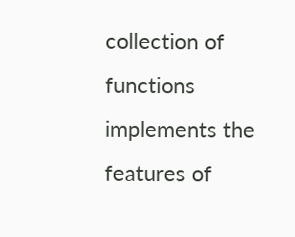collection of functions implements the features of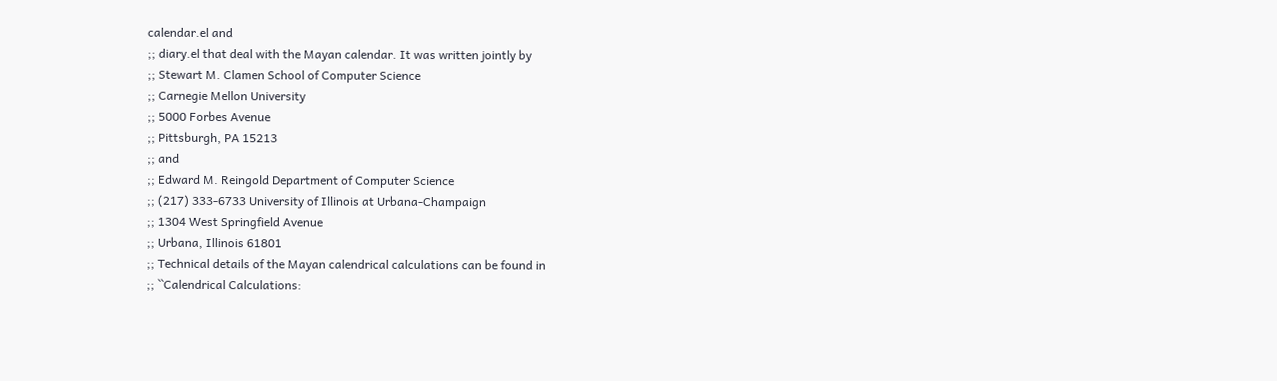calendar.el and
;; diary.el that deal with the Mayan calendar. It was written jointly by
;; Stewart M. Clamen School of Computer Science
;; Carnegie Mellon University
;; 5000 Forbes Avenue
;; Pittsburgh, PA 15213
;; and
;; Edward M. Reingold Department of Computer Science
;; (217) 333-6733 University of Illinois at Urbana-Champaign
;; 1304 West Springfield Avenue
;; Urbana, Illinois 61801
;; Technical details of the Mayan calendrical calculations can be found in
;; ``Calendrical Calculations: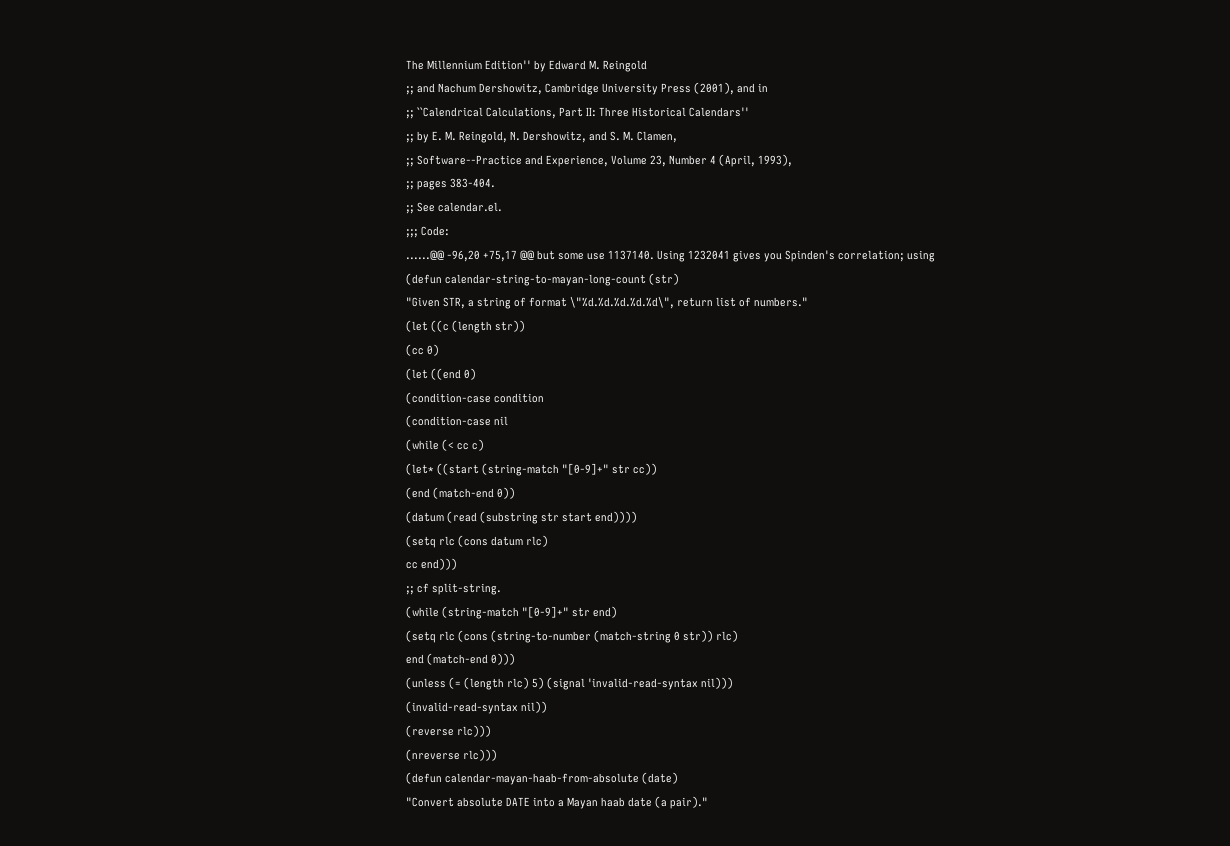The Millennium Edition'' by Edward M. Reingold
;; and Nachum Dershowitz, Cambridge University Press (2001), and in
;; ``Calendrical Calculations, Part II: Three Historical Calendars''
;; by E. M. Reingold, N. Dershowitz, and S. M. Clamen,
;; Software--Practice and Experience, Volume 23, Number 4 (April, 1993),
;; pages 383-404.
;; See calendar.el.
;;; Code:
......@@ -96,20 +75,17 @@ but some use 1137140. Using 1232041 gives you Spinden's correlation; using
(defun calendar-string-to-mayan-long-count (str)
"Given STR, a string of format \"%d.%d.%d.%d.%d\", return list of numbers."
(let ((c (length str))
(cc 0)
(let ((end 0)
(condition-case condition
(condition-case nil
(while (< cc c)
(let* ((start (string-match "[0-9]+" str cc))
(end (match-end 0))
(datum (read (substring str start end))))
(setq rlc (cons datum rlc)
cc end)))
;; cf split-string.
(while (string-match "[0-9]+" str end)
(setq rlc (cons (string-to-number (match-string 0 str)) rlc)
end (match-end 0)))
(unless (= (length rlc) 5) (signal 'invalid-read-syntax nil)))
(invalid-read-syntax nil))
(reverse rlc)))
(nreverse rlc)))
(defun calendar-mayan-haab-from-absolute (date)
"Convert absolute DATE into a Mayan haab date (a pair)."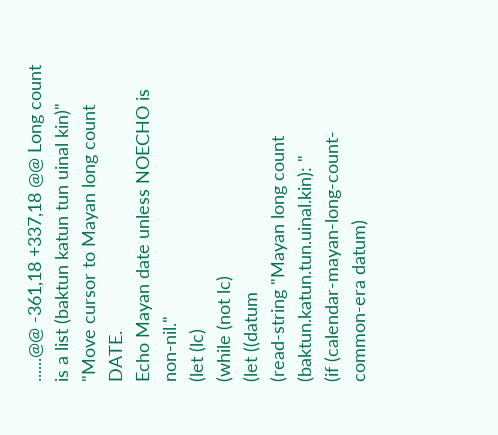......@@ -361,18 +337,18 @@ Long count is a list (baktun katun tun uinal kin)"
"Move cursor to Mayan long count DATE.
Echo Mayan date unless NOECHO is non-nil."
(let (lc)
(while (not lc)
(let ((datum
(read-string "Mayan long count (baktun.katun.tun.uinal.kin): "
(if (calendar-mayan-long-count-common-era datum)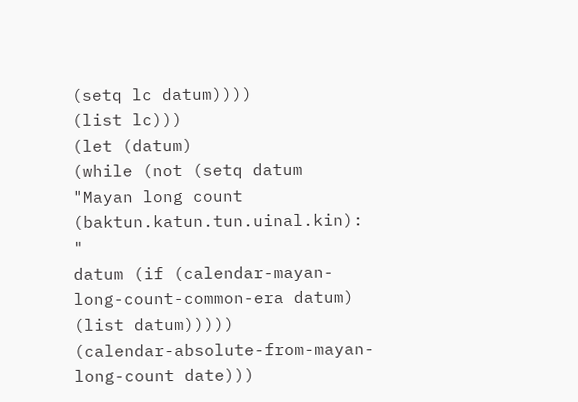(setq lc datum))))
(list lc)))
(let (datum)
(while (not (setq datum
"Mayan long count (baktun.katun.tun.uinal.kin): "
datum (if (calendar-mayan-long-count-common-era datum)
(list datum)))))
(calendar-absolute-from-mayan-long-count date)))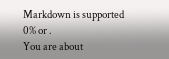Markdown is supported
0% or .
You are about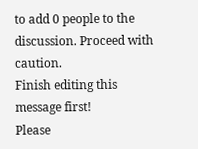to add 0 people to the discussion. Proceed with caution.
Finish editing this message first!
Please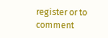register or to comment